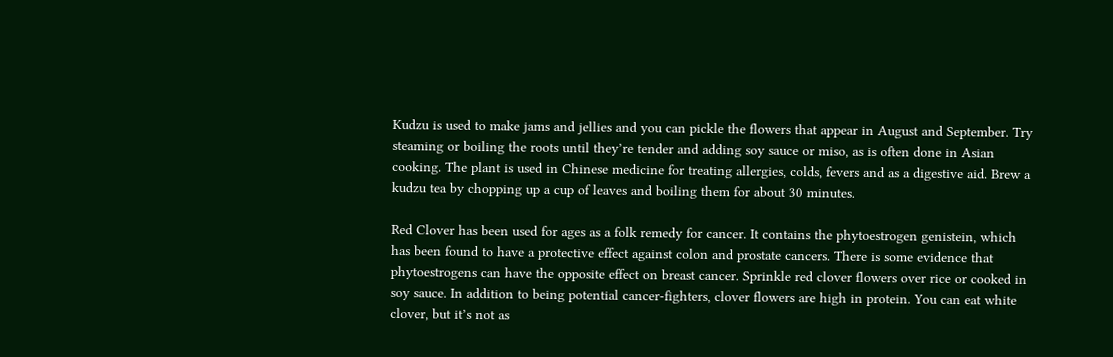Kudzu is used to make jams and jellies and you can pickle the flowers that appear in August and September. Try steaming or boiling the roots until they’re tender and adding soy sauce or miso, as is often done in Asian cooking. The plant is used in Chinese medicine for treating allergies, colds, fevers and as a digestive aid. Brew a kudzu tea by chopping up a cup of leaves and boiling them for about 30 minutes.

Red Clover has been used for ages as a folk remedy for cancer. It contains the phytoestrogen genistein, which has been found to have a protective effect against colon and prostate cancers. There is some evidence that phytoestrogens can have the opposite effect on breast cancer. Sprinkle red clover flowers over rice or cooked in soy sauce. In addition to being potential cancer-fighters, clover flowers are high in protein. You can eat white clover, but it’s not as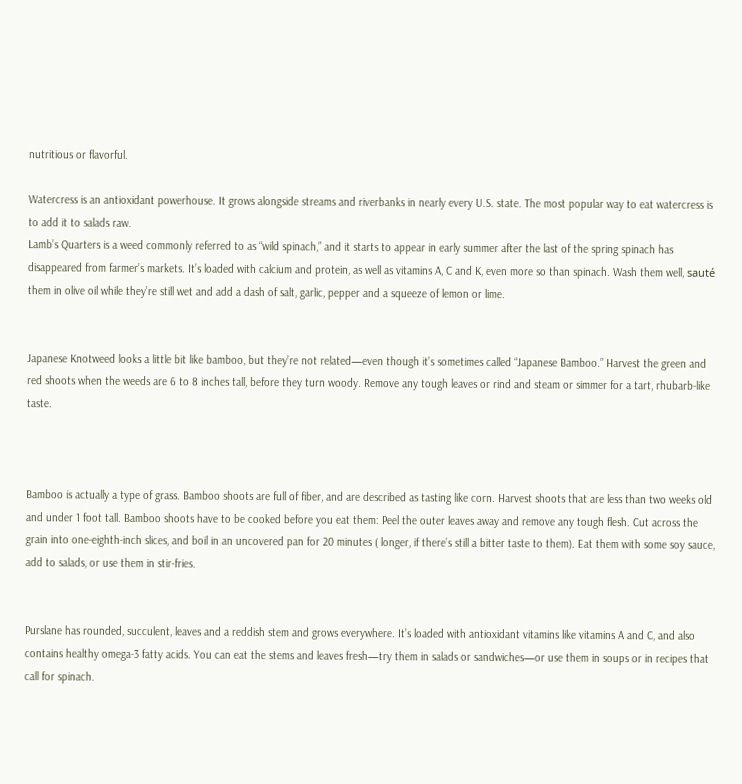nutritious or flavorful.

Watercress is an antioxidant powerhouse. It grows alongside streams and riverbanks in nearly every U.S. state. The most popular way to eat watercress is to add it to salads raw.
Lamb’s Quarters is a weed commonly referred to as “wild spinach,” and it starts to appear in early summer after the last of the spring spinach has disappeared from farmer’s markets. It’s loaded with calcium and protein, as well as vitamins A, C and K, even more so than spinach. Wash them well, sauté them in olive oil while they’re still wet and add a dash of salt, garlic, pepper and a squeeze of lemon or lime.


Japanese Knotweed looks a little bit like bamboo, but they’re not related—even though it’s sometimes called “Japanese Bamboo.” Harvest the green and red shoots when the weeds are 6 to 8 inches tall, before they turn woody. Remove any tough leaves or rind and steam or simmer for a tart, rhubarb-like taste.



Bamboo is actually a type of grass. Bamboo shoots are full of fiber, and are described as tasting like corn. Harvest shoots that are less than two weeks old and under 1 foot tall. Bamboo shoots have to be cooked before you eat them: Peel the outer leaves away and remove any tough flesh. Cut across the grain into one-eighth-inch slices, and boil in an uncovered pan for 20 minutes ( longer, if there’s still a bitter taste to them). Eat them with some soy sauce, add to salads, or use them in stir-fries.


Purslane has rounded, succulent, leaves and a reddish stem and grows everywhere. It’s loaded with antioxidant vitamins like vitamins A and C, and also contains healthy omega-3 fatty acids. You can eat the stems and leaves fresh—try them in salads or sandwiches—or use them in soups or in recipes that call for spinach.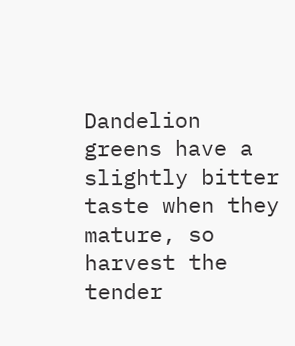Dandelion greens have a slightly bitter taste when they mature, so harvest the tender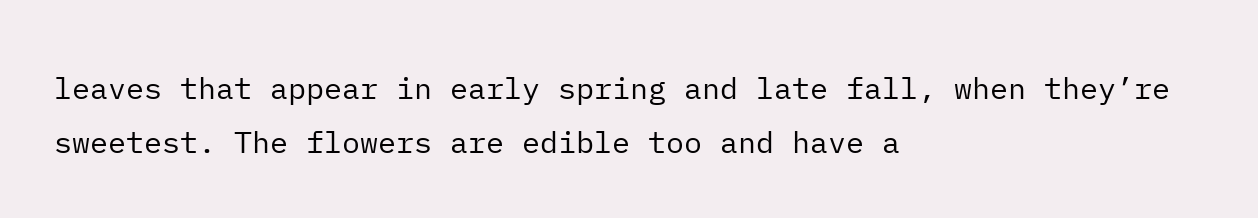leaves that appear in early spring and late fall, when they’re sweetest. The flowers are edible too and have a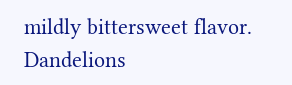mildly bittersweet flavor. Dandelions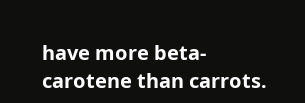have more beta-carotene than carrots.